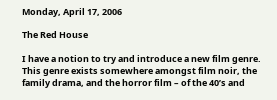Monday, April 17, 2006

The Red House

I have a notion to try and introduce a new film genre. This genre exists somewhere amongst film noir, the family drama, and the horror film – of the 40’s and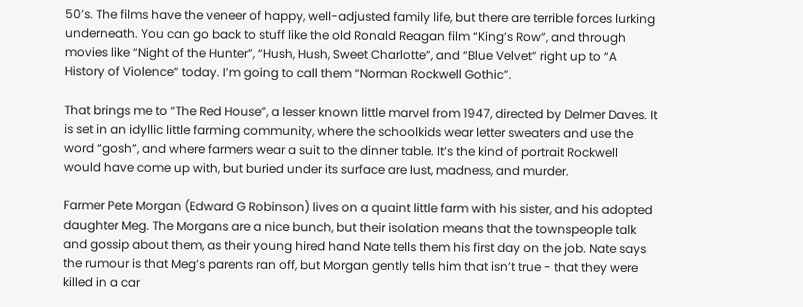50’s. The films have the veneer of happy, well-adjusted family life, but there are terrible forces lurking underneath. You can go back to stuff like the old Ronald Reagan film “King’s Row”, and through movies like “Night of the Hunter”, “Hush, Hush, Sweet Charlotte”, and “Blue Velvet” right up to “A History of Violence” today. I’m going to call them “Norman Rockwell Gothic”.

That brings me to “The Red House”, a lesser known little marvel from 1947, directed by Delmer Daves. It is set in an idyllic little farming community, where the schoolkids wear letter sweaters and use the word “gosh”, and where farmers wear a suit to the dinner table. It’s the kind of portrait Rockwell would have come up with, but buried under its surface are lust, madness, and murder.

Farmer Pete Morgan (Edward G Robinson) lives on a quaint little farm with his sister, and his adopted daughter Meg. The Morgans are a nice bunch, but their isolation means that the townspeople talk and gossip about them, as their young hired hand Nate tells them his first day on the job. Nate says the rumour is that Meg’s parents ran off, but Morgan gently tells him that isn’t true - that they were killed in a car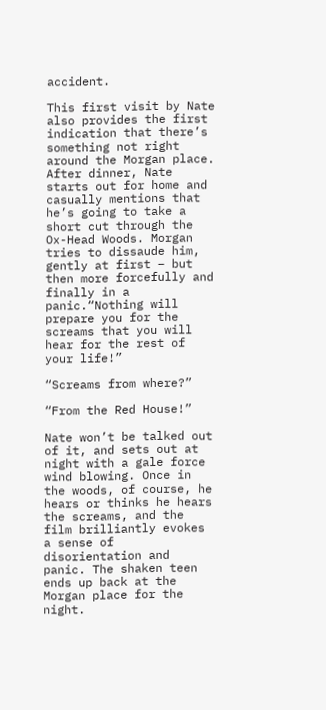accident.

This first visit by Nate also provides the first indication that there’s something not right around the Morgan place. After dinner, Nate starts out for home and casually mentions that he’s going to take a short cut through the Ox-Head Woods. Morgan tries to dissaude him, gently at first – but then more forcefully and finally in a panic.“Nothing will prepare you for the screams that you will hear for the rest of your life!”

“Screams from where?”

“From the Red House!”

Nate won’t be talked out of it, and sets out at night with a gale force wind blowing. Once in the woods, of course, he hears or thinks he hears the screams, and the film brilliantly evokes a sense of disorientation and panic. The shaken teen ends up back at the Morgan place for the night.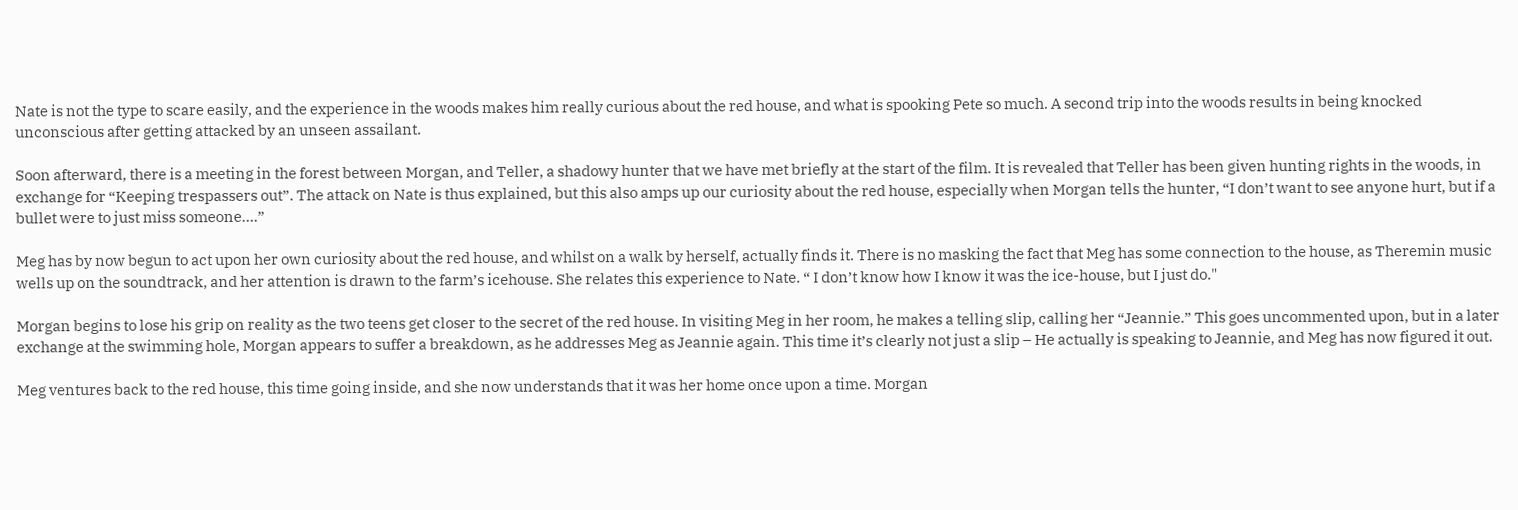Nate is not the type to scare easily, and the experience in the woods makes him really curious about the red house, and what is spooking Pete so much. A second trip into the woods results in being knocked unconscious after getting attacked by an unseen assailant.

Soon afterward, there is a meeting in the forest between Morgan, and Teller, a shadowy hunter that we have met briefly at the start of the film. It is revealed that Teller has been given hunting rights in the woods, in exchange for “Keeping trespassers out”. The attack on Nate is thus explained, but this also amps up our curiosity about the red house, especially when Morgan tells the hunter, “I don’t want to see anyone hurt, but if a bullet were to just miss someone….”

Meg has by now begun to act upon her own curiosity about the red house, and whilst on a walk by herself, actually finds it. There is no masking the fact that Meg has some connection to the house, as Theremin music wells up on the soundtrack, and her attention is drawn to the farm’s icehouse. She relates this experience to Nate. “ I don’t know how I know it was the ice-house, but I just do."

Morgan begins to lose his grip on reality as the two teens get closer to the secret of the red house. In visiting Meg in her room, he makes a telling slip, calling her “Jeannie.” This goes uncommented upon, but in a later exchange at the swimming hole, Morgan appears to suffer a breakdown, as he addresses Meg as Jeannie again. This time it’s clearly not just a slip – He actually is speaking to Jeannie, and Meg has now figured it out.

Meg ventures back to the red house, this time going inside, and she now understands that it was her home once upon a time. Morgan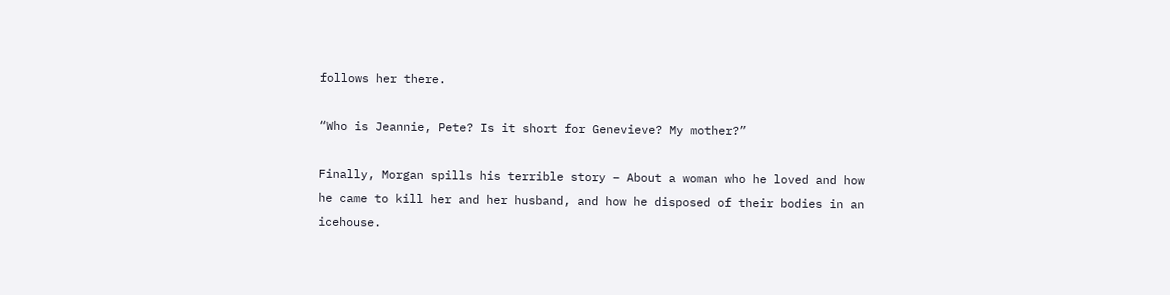follows her there.

“Who is Jeannie, Pete? Is it short for Genevieve? My mother?”

Finally, Morgan spills his terrible story – About a woman who he loved and how he came to kill her and her husband, and how he disposed of their bodies in an icehouse.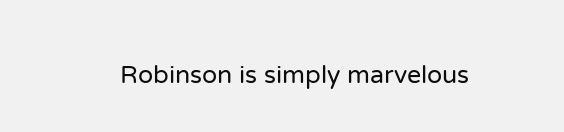Robinson is simply marvelous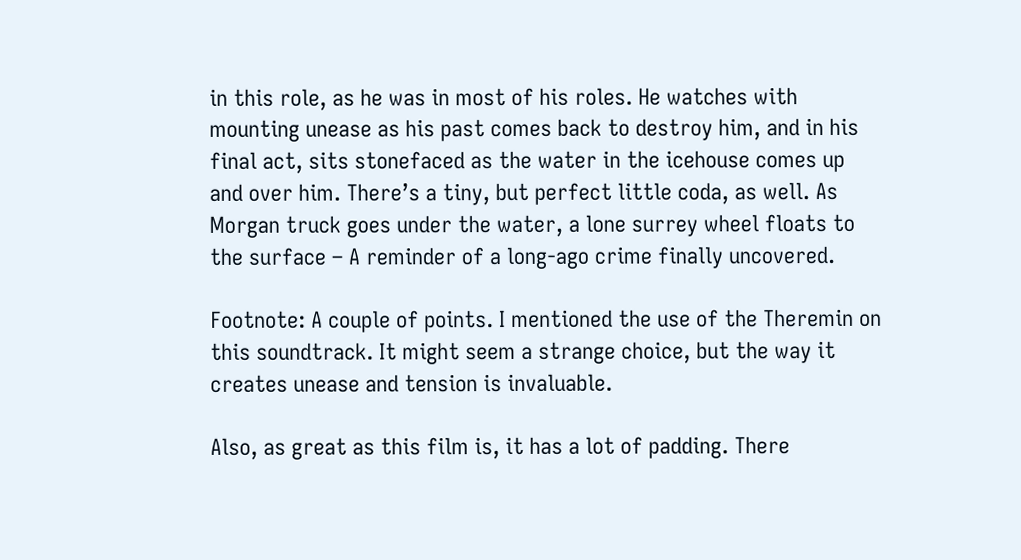in this role, as he was in most of his roles. He watches with mounting unease as his past comes back to destroy him, and in his final act, sits stonefaced as the water in the icehouse comes up and over him. There’s a tiny, but perfect little coda, as well. As Morgan truck goes under the water, a lone surrey wheel floats to the surface – A reminder of a long-ago crime finally uncovered.

Footnote: A couple of points. I mentioned the use of the Theremin on this soundtrack. It might seem a strange choice, but the way it creates unease and tension is invaluable.

Also, as great as this film is, it has a lot of padding. There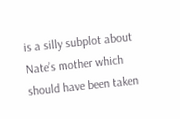is a silly subplot about Nate’s mother which should have been taken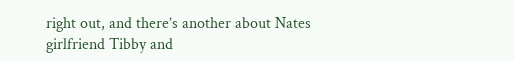right out, and there’s another about Nates girlfriend Tibby and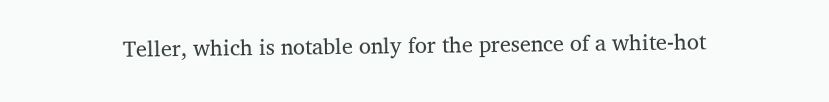Teller, which is notable only for the presence of a white-hot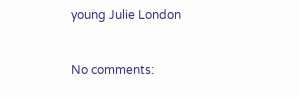young Julie London


No comments: